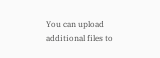You can upload additional files to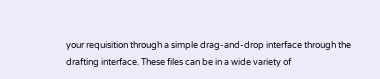your requisition through a simple drag-and-drop interface through the  drafting interface. These files can be in a wide variety of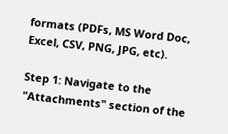formats (PDFs, MS Word Doc, Excel, CSV, PNG, JPG, etc).

Step 1: Navigate to the "Attachments" section of the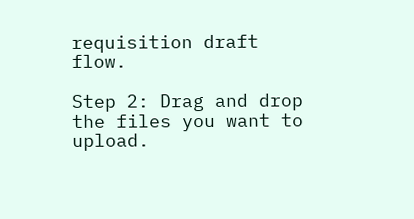requisition draft flow.

Step 2: Drag and drop the files you want to upload.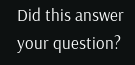Did this answer your question?